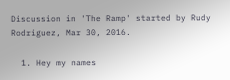Discussion in 'The Ramp' started by Rudy Rodriguez, Mar 30, 2016.

  1. Hey my names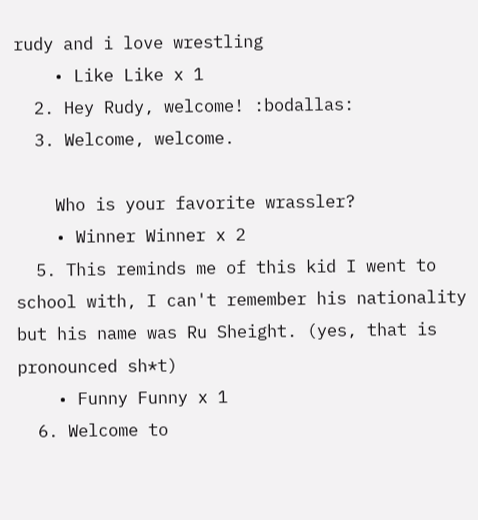rudy and i love wrestling
    • Like Like x 1
  2. Hey Rudy, welcome! :bodallas:
  3. Welcome, welcome.

    Who is your favorite wrassler?
    • Winner Winner x 2
  5. This reminds me of this kid I went to school with, I can't remember his nationality but his name was Ru Sheight. (yes, that is pronounced sh*t)
    • Funny Funny x 1
  6. Welcome to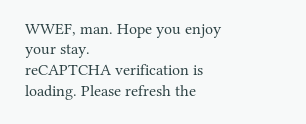WWEF, man. Hope you enjoy your stay.
reCAPTCHA verification is loading. Please refresh the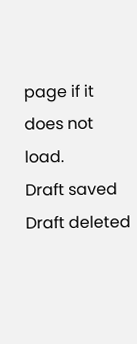page if it does not load.
Draft saved Draft deleted